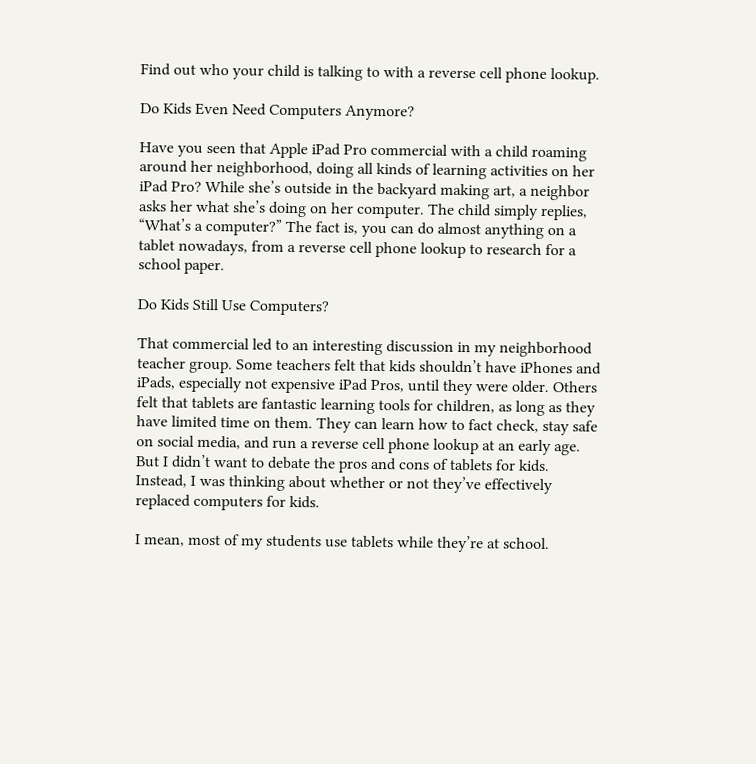Find out who your child is talking to with a reverse cell phone lookup.

Do Kids Even Need Computers Anymore?

Have you seen that Apple iPad Pro commercial with a child roaming around her neighborhood, doing all kinds of learning activities on her iPad Pro? While she’s outside in the backyard making art, a neighbor asks her what she’s doing on her computer. The child simply replies, “What’s a computer?” The fact is, you can do almost anything on a tablet nowadays, from a reverse cell phone lookup to research for a school paper.

Do Kids Still Use Computers?

That commercial led to an interesting discussion in my neighborhood teacher group. Some teachers felt that kids shouldn’t have iPhones and iPads, especially not expensive iPad Pros, until they were older. Others felt that tablets are fantastic learning tools for children, as long as they have limited time on them. They can learn how to fact check, stay safe on social media, and run a reverse cell phone lookup at an early age. But I didn’t want to debate the pros and cons of tablets for kids. Instead, I was thinking about whether or not they’ve effectively replaced computers for kids.

I mean, most of my students use tablets while they’re at school.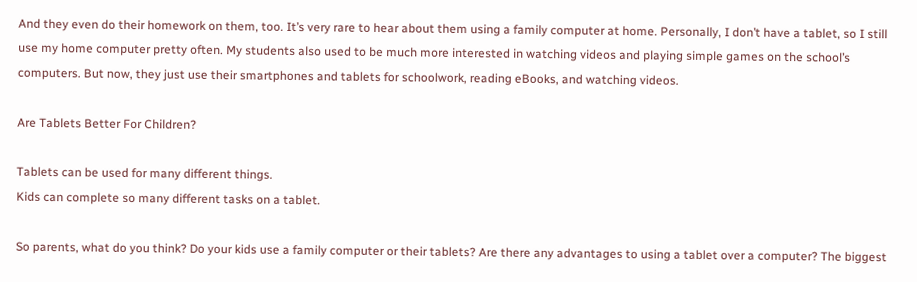And they even do their homework on them, too. It’s very rare to hear about them using a family computer at home. Personally, I don’t have a tablet, so I still use my home computer pretty often. My students also used to be much more interested in watching videos and playing simple games on the school’s computers. But now, they just use their smartphones and tablets for schoolwork, reading eBooks, and watching videos.

Are Tablets Better For Children?

Tablets can be used for many different things.
Kids can complete so many different tasks on a tablet.

So parents, what do you think? Do your kids use a family computer or their tablets? Are there any advantages to using a tablet over a computer? The biggest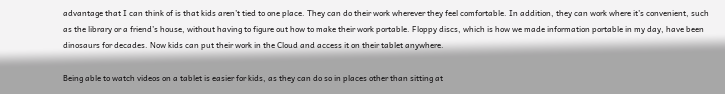advantage that I can think of is that kids aren’t tied to one place. They can do their work wherever they feel comfortable. In addition, they can work where it’s convenient, such as the library or a friend’s house, without having to figure out how to make their work portable. Floppy discs, which is how we made information portable in my day, have been dinosaurs for decades. Now kids can put their work in the Cloud and access it on their tablet anywhere.

Being able to watch videos on a tablet is easier for kids, as they can do so in places other than sitting at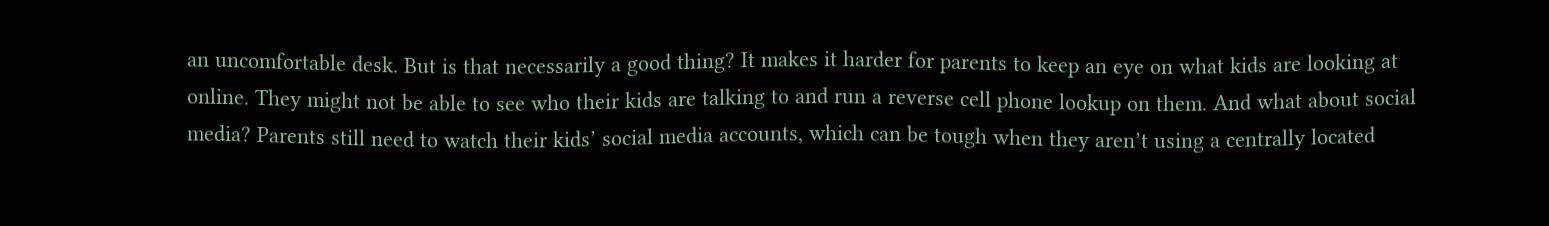an uncomfortable desk. But is that necessarily a good thing? It makes it harder for parents to keep an eye on what kids are looking at online. They might not be able to see who their kids are talking to and run a reverse cell phone lookup on them. And what about social media? Parents still need to watch their kids’ social media accounts, which can be tough when they aren’t using a centrally located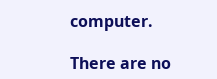computer.

There are no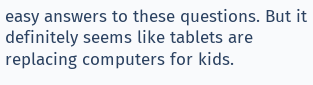easy answers to these questions. But it definitely seems like tablets are replacing computers for kids.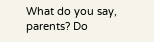What do you say, parents? Do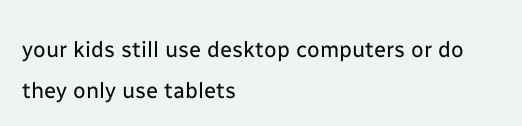your kids still use desktop computers or do they only use tablets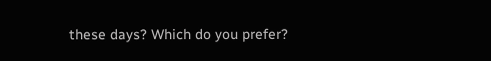these days? Which do you prefer?